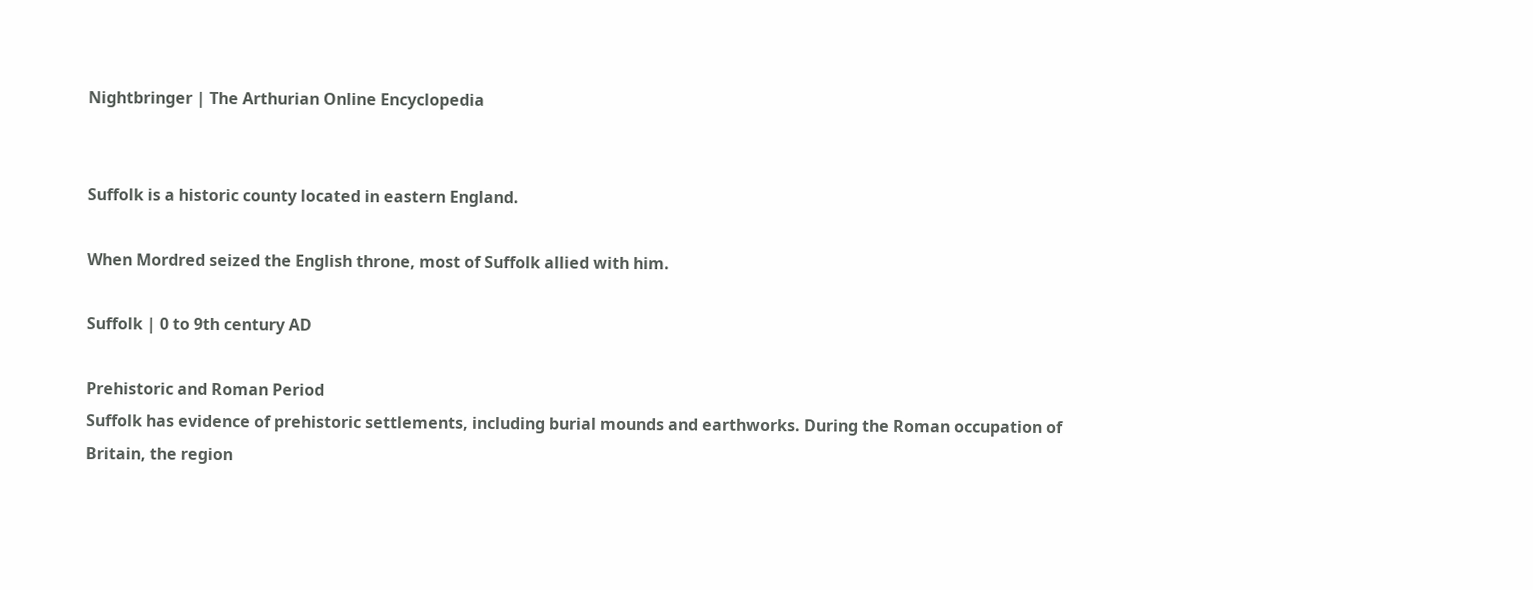Nightbringer | The Arthurian Online Encyclopedia


Suffolk is a historic county located in eastern England.

When Mordred seized the English throne, most of Suffolk allied with him.

Suffolk | 0 to 9th century AD

Prehistoric and Roman Period
Suffolk has evidence of prehistoric settlements, including burial mounds and earthworks. During the Roman occupation of Britain, the region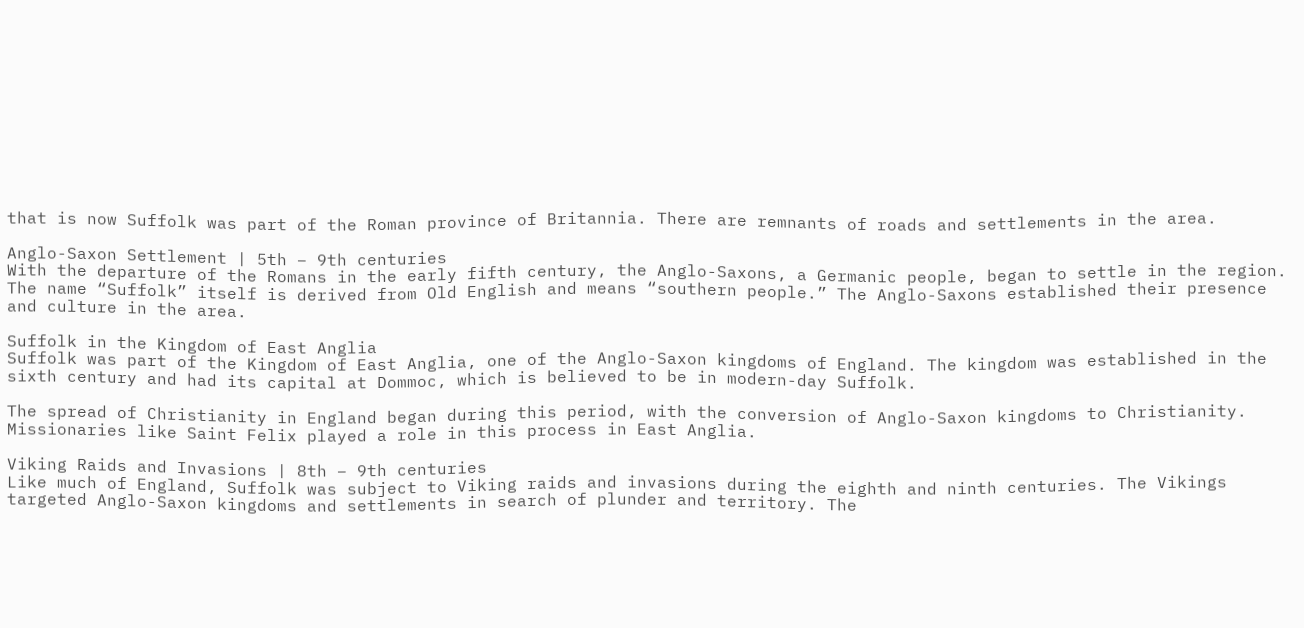that is now Suffolk was part of the Roman province of Britannia. There are remnants of roads and settlements in the area.

Anglo-Saxon Settlement | 5th – 9th centuries
With the departure of the Romans in the early fifth century, the Anglo-Saxons, a Germanic people, began to settle in the region. The name “Suffolk” itself is derived from Old English and means “southern people.” The Anglo-Saxons established their presence and culture in the area.

Suffolk in the Kingdom of East Anglia
Suffolk was part of the Kingdom of East Anglia, one of the Anglo-Saxon kingdoms of England. The kingdom was established in the sixth century and had its capital at Dommoc, which is believed to be in modern-day Suffolk.

The spread of Christianity in England began during this period, with the conversion of Anglo-Saxon kingdoms to Christianity. Missionaries like Saint Felix played a role in this process in East Anglia.

Viking Raids and Invasions | 8th – 9th centuries
Like much of England, Suffolk was subject to Viking raids and invasions during the eighth and ninth centuries. The Vikings targeted Anglo-Saxon kingdoms and settlements in search of plunder and territory. The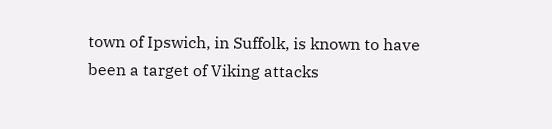town of Ipswich, in Suffolk, is known to have been a target of Viking attacks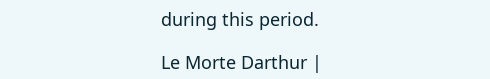during this period.

Le Morte Darthur |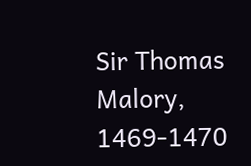Sir Thomas Malory, 1469-1470